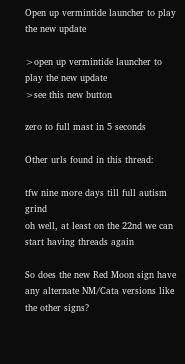Open up vermintide launcher to play the new update

>open up vermintide launcher to play the new update
>see this new button

zero to full mast in 5 seconds

Other urls found in this thread:

tfw nine more days till full autism grind
oh well, at least on the 22nd we can start having threads again

So does the new Red Moon sign have any alternate NM/Cata versions like the other signs?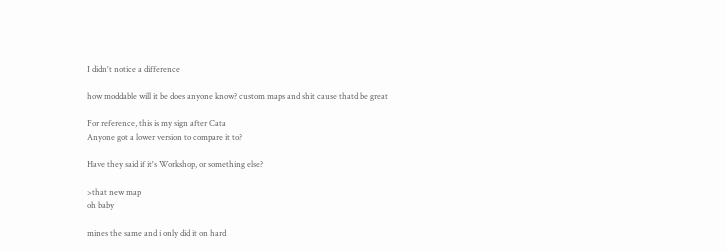I didn't notice a difference

how moddable will it be does anyone know? custom maps and shit cause thatd be great

For reference, this is my sign after Cata
Anyone got a lower version to compare it to?

Have they said if it's Workshop, or something else?

>that new map
oh baby

mines the same and i only did it on hard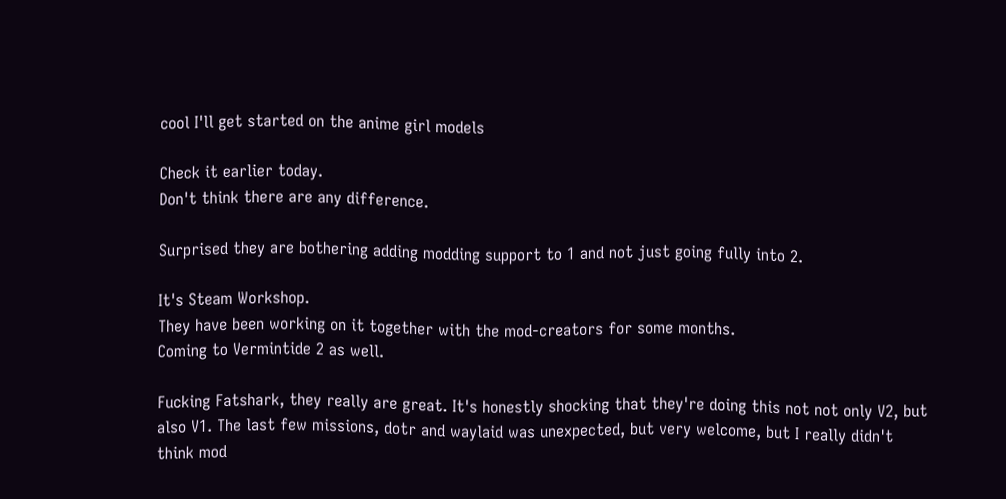cool I'll get started on the anime girl models

Check it earlier today.
Don't think there are any difference.

Surprised they are bothering adding modding support to 1 and not just going fully into 2.

It's Steam Workshop.
They have been working on it together with the mod-creators for some months.
Coming to Vermintide 2 as well.

Fucking Fatshark, they really are great. It's honestly shocking that they're doing this not not only V2, but also V1. The last few missions, dotr and waylaid was unexpected, but very welcome, but I really didn't think mod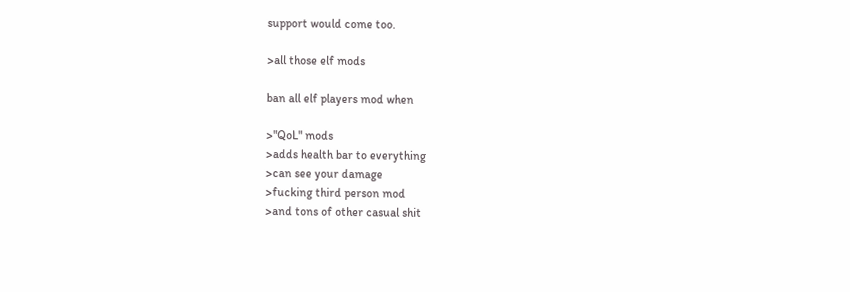support would come too.

>all those elf mods

ban all elf players mod when

>"QoL" mods
>adds health bar to everything
>can see your damage
>fucking third person mod
>and tons of other casual shit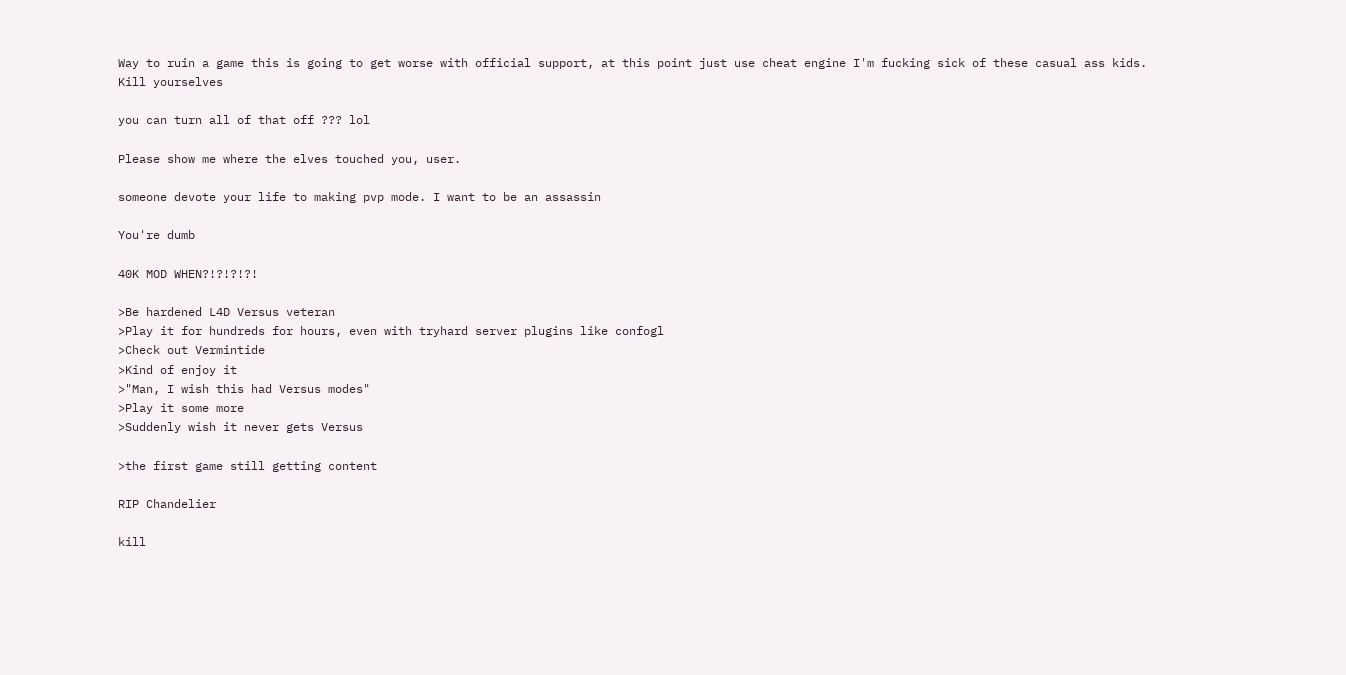Way to ruin a game this is going to get worse with official support, at this point just use cheat engine I'm fucking sick of these casual ass kids.
Kill yourselves

you can turn all of that off ??? lol

Please show me where the elves touched you, user.

someone devote your life to making pvp mode. I want to be an assassin

You're dumb

40K MOD WHEN?!?!?!?!

>Be hardened L4D Versus veteran
>Play it for hundreds for hours, even with tryhard server plugins like confogl
>Check out Vermintide
>Kind of enjoy it
>"Man, I wish this had Versus modes"
>Play it some more
>Suddenly wish it never gets Versus

>the first game still getting content

RIP Chandelier

kill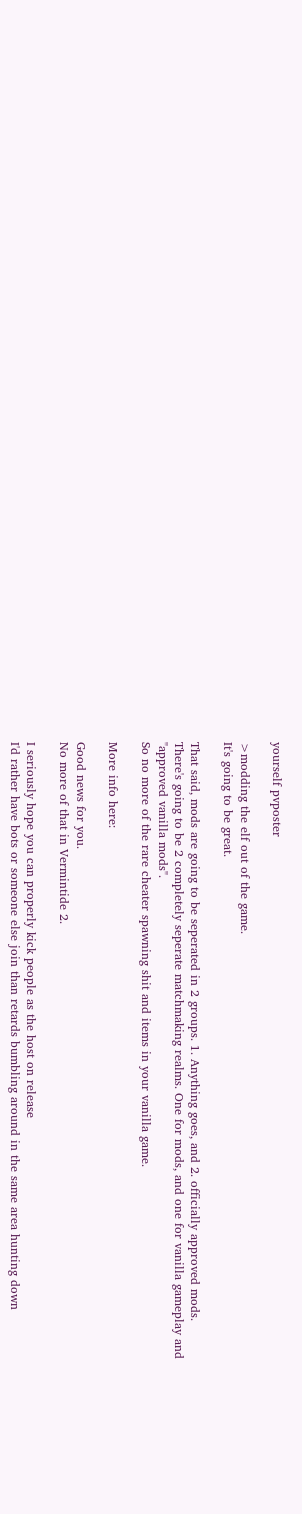yourself pvposter

>modding the elf out of the game.
It's going to be great.

That said, mods are going to be seperated in 2 groups. 1. Anything goes, and 2. officially approved mods.
There's going to be 2 completely seperate matchmaking realms. One for mods, and one for vanilla gameplay and "approved vanilla mods".
So no more of the rare cheater spawning shit and items in your vanilla game.

More info here:

Good news for you.
No more of that in Vermintide 2.

I seriously hope you can properly kick people as the host on release
I'd rather have bots or someone else join than retards bumbling around in the same area hunting down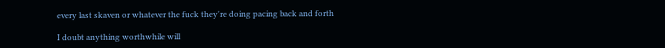every last skaven or whatever the fuck they're doing pacing back and forth

I doubt anything worthwhile will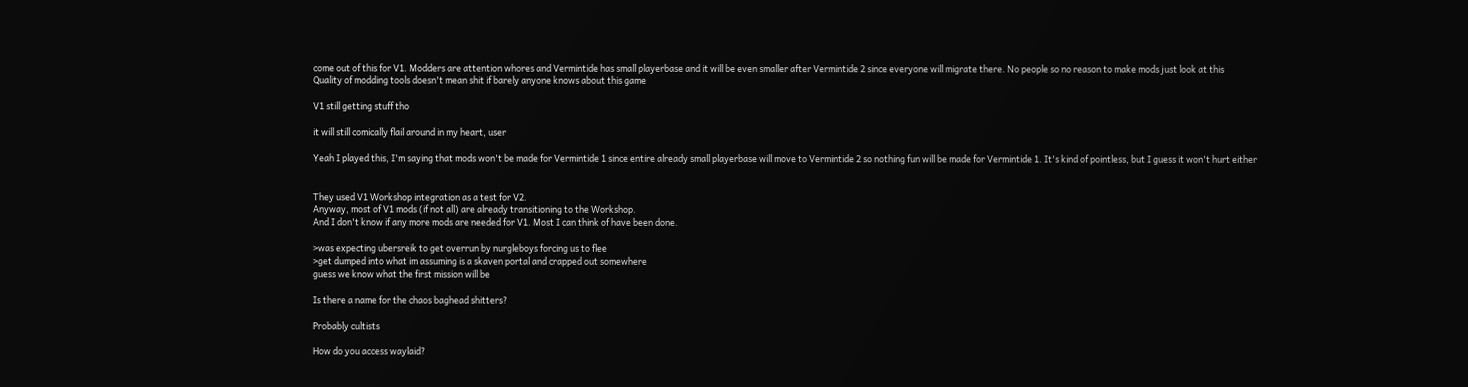come out of this for V1. Modders are attention whores and Vermintide has small playerbase and it will be even smaller after Vermintide 2 since everyone will migrate there. No people so no reason to make mods just look at this
Quality of modding tools doesn't mean shit if barely anyone knows about this game

V1 still getting stuff tho

it will still comically flail around in my heart, user

Yeah I played this, I'm saying that mods won't be made for Vermintide 1 since entire already small playerbase will move to Vermintide 2 so nothing fun will be made for Vermintide 1. It's kind of pointless, but I guess it won't hurt either


They used V1 Workshop integration as a test for V2.
Anyway, most of V1 mods (if not all) are already transitioning to the Workshop.
And I don't know if any more mods are needed for V1. Most I can think of have been done.

>was expecting ubersreik to get overrun by nurgleboys forcing us to flee
>get dumped into what im assuming is a skaven portal and crapped out somewhere
guess we know what the first mission will be

Is there a name for the chaos baghead shitters?

Probably cultists

How do you access waylaid?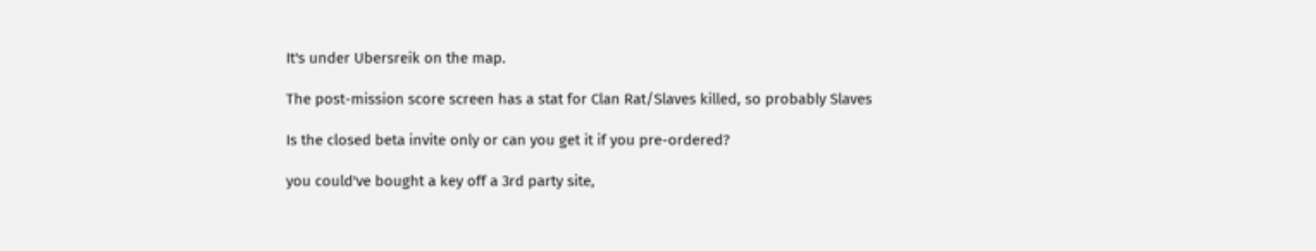It's under Ubersreik on the map.

The post-mission score screen has a stat for Clan Rat/Slaves killed, so probably Slaves

Is the closed beta invite only or can you get it if you pre-ordered?

you could've bought a key off a 3rd party site,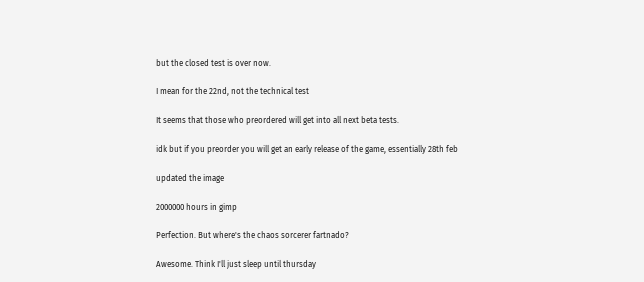but the closed test is over now.

I mean for the 22nd, not the technical test

It seems that those who preordered will get into all next beta tests.

idk but if you preorder you will get an early release of the game, essentially 28th feb

updated the image

2000000 hours in gimp

Perfection. But where's the chaos sorcerer fartnado?

Awesome. Think I'll just sleep until thursday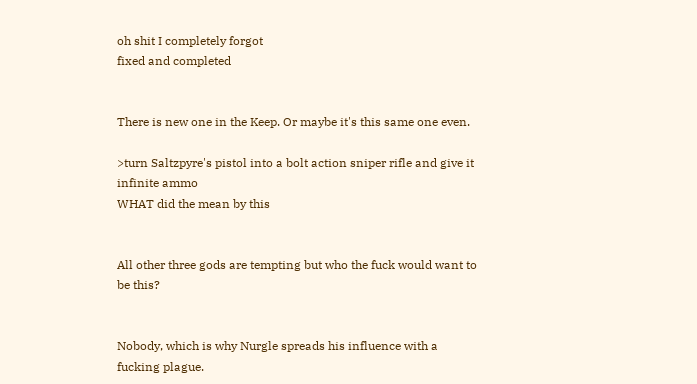oh shit I completely forgot
fixed and completed


There is new one in the Keep. Or maybe it's this same one even.

>turn Saltzpyre's pistol into a bolt action sniper rifle and give it infinite ammo
WHAT did the mean by this


All other three gods are tempting but who the fuck would want to be this?


Nobody, which is why Nurgle spreads his influence with a fucking plague.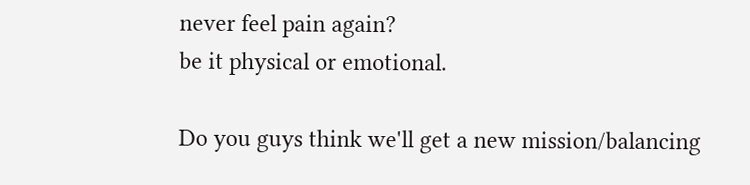never feel pain again?
be it physical or emotional.

Do you guys think we'll get a new mission/balancing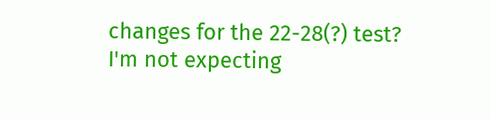changes for the 22-28(?) test?
I'm not expecting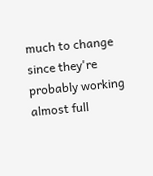much to change since they're probably working almost full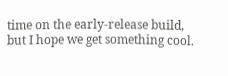time on the early-release build, but I hope we get something cool.